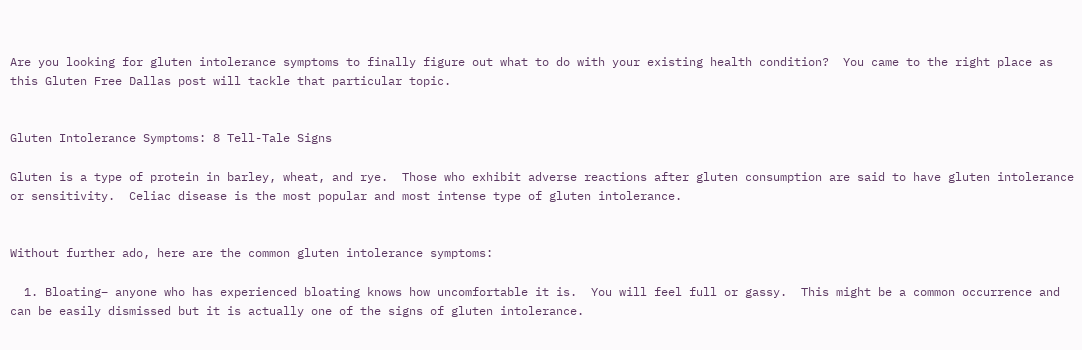Are you looking for gluten intolerance symptoms to finally figure out what to do with your existing health condition?  You came to the right place as this Gluten Free Dallas post will tackle that particular topic.


Gluten Intolerance Symptoms: 8 Tell-Tale Signs

Gluten is a type of protein in barley, wheat, and rye.  Those who exhibit adverse reactions after gluten consumption are said to have gluten intolerance or sensitivity.  Celiac disease is the most popular and most intense type of gluten intolerance.


Without further ado, here are the common gluten intolerance symptoms:

  1. Bloating– anyone who has experienced bloating knows how uncomfortable it is.  You will feel full or gassy.  This might be a common occurrence and can be easily dismissed but it is actually one of the signs of gluten intolerance.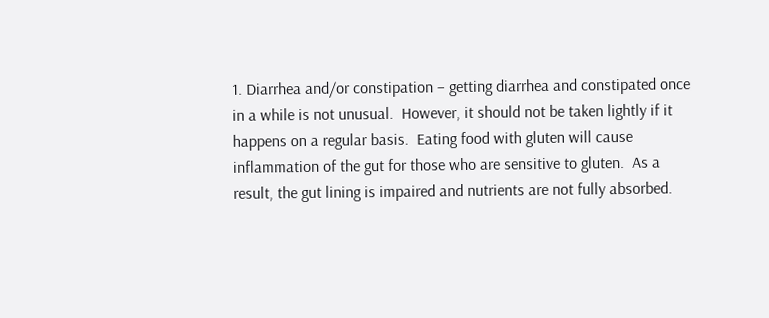1. Diarrhea and/or constipation – getting diarrhea and constipated once in a while is not unusual.  However, it should not be taken lightly if it happens on a regular basis.  Eating food with gluten will cause inflammation of the gut for those who are sensitive to gluten.  As a result, the gut lining is impaired and nutrients are not fully absorbed.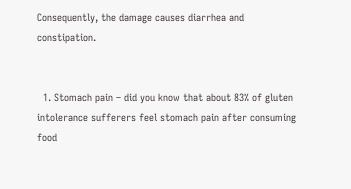Consequently, the damage causes diarrhea and constipation.


  1. Stomach pain – did you know that about 83% of gluten intolerance sufferers feel stomach pain after consuming food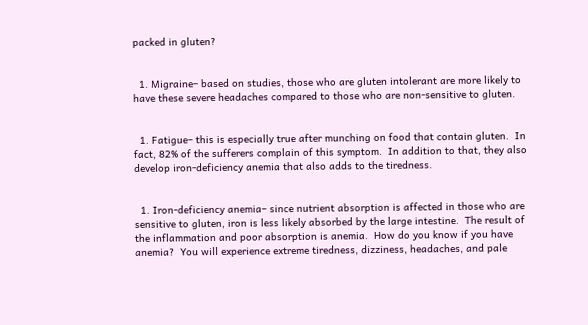packed in gluten?


  1. Migraine– based on studies, those who are gluten intolerant are more likely to have these severe headaches compared to those who are non-sensitive to gluten.


  1. Fatigue– this is especially true after munching on food that contain gluten.  In fact, 82% of the sufferers complain of this symptom.  In addition to that, they also develop iron-deficiency anemia that also adds to the tiredness.


  1. Iron-deficiency anemia– since nutrient absorption is affected in those who are sensitive to gluten, iron is less likely absorbed by the large intestine.  The result of the inflammation and poor absorption is anemia.  How do you know if you have anemia?  You will experience extreme tiredness, dizziness, headaches, and pale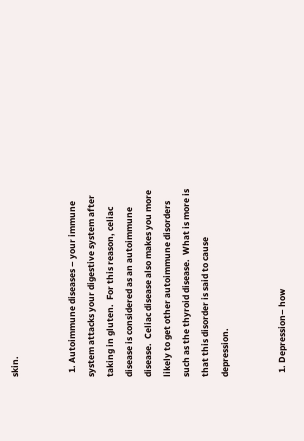skin.


  1. Autoimmune diseases – your immune system attacks your digestive system after taking in gluten.  For this reason, celiac disease is considered as an autoimmune disease.  Celiac disease also makes you more likely to get other autoimmune disorders such as the thyroid disease.  What is more is that this disorder is said to cause depression.


  1. Depression– how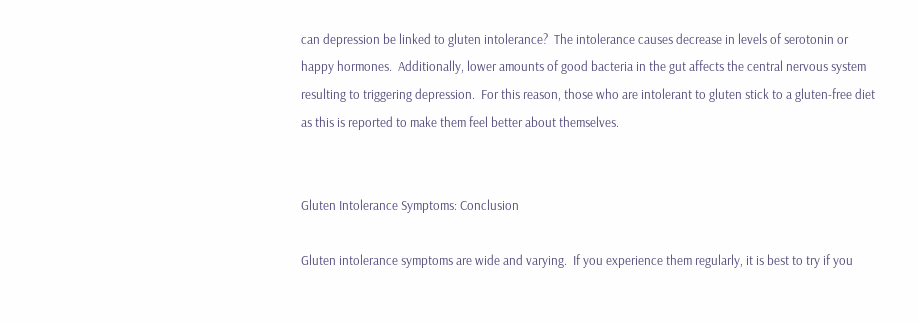can depression be linked to gluten intolerance?  The intolerance causes decrease in levels of serotonin or happy hormones.  Additionally, lower amounts of good bacteria in the gut affects the central nervous system resulting to triggering depression.  For this reason, those who are intolerant to gluten stick to a gluten-free diet as this is reported to make them feel better about themselves.


Gluten Intolerance Symptoms: Conclusion

Gluten intolerance symptoms are wide and varying.  If you experience them regularly, it is best to try if you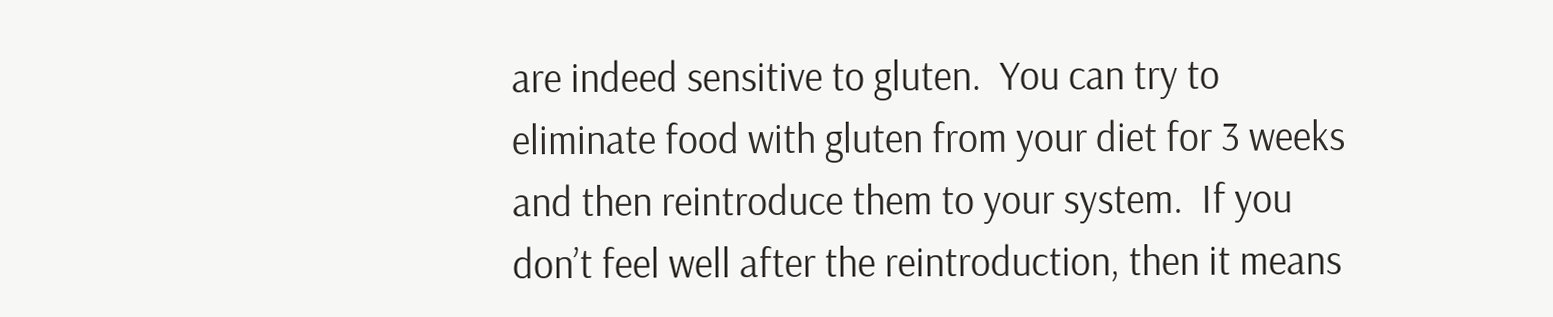are indeed sensitive to gluten.  You can try to eliminate food with gluten from your diet for 3 weeks and then reintroduce them to your system.  If you don’t feel well after the reintroduction, then it means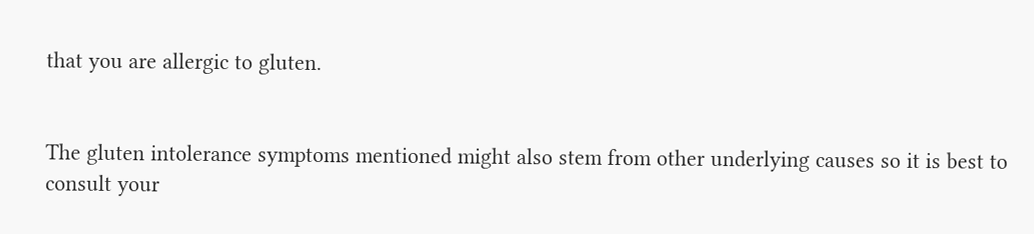that you are allergic to gluten.


The gluten intolerance symptoms mentioned might also stem from other underlying causes so it is best to consult your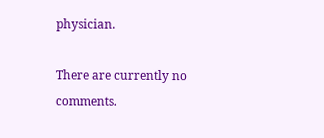physician.

There are currently no comments.